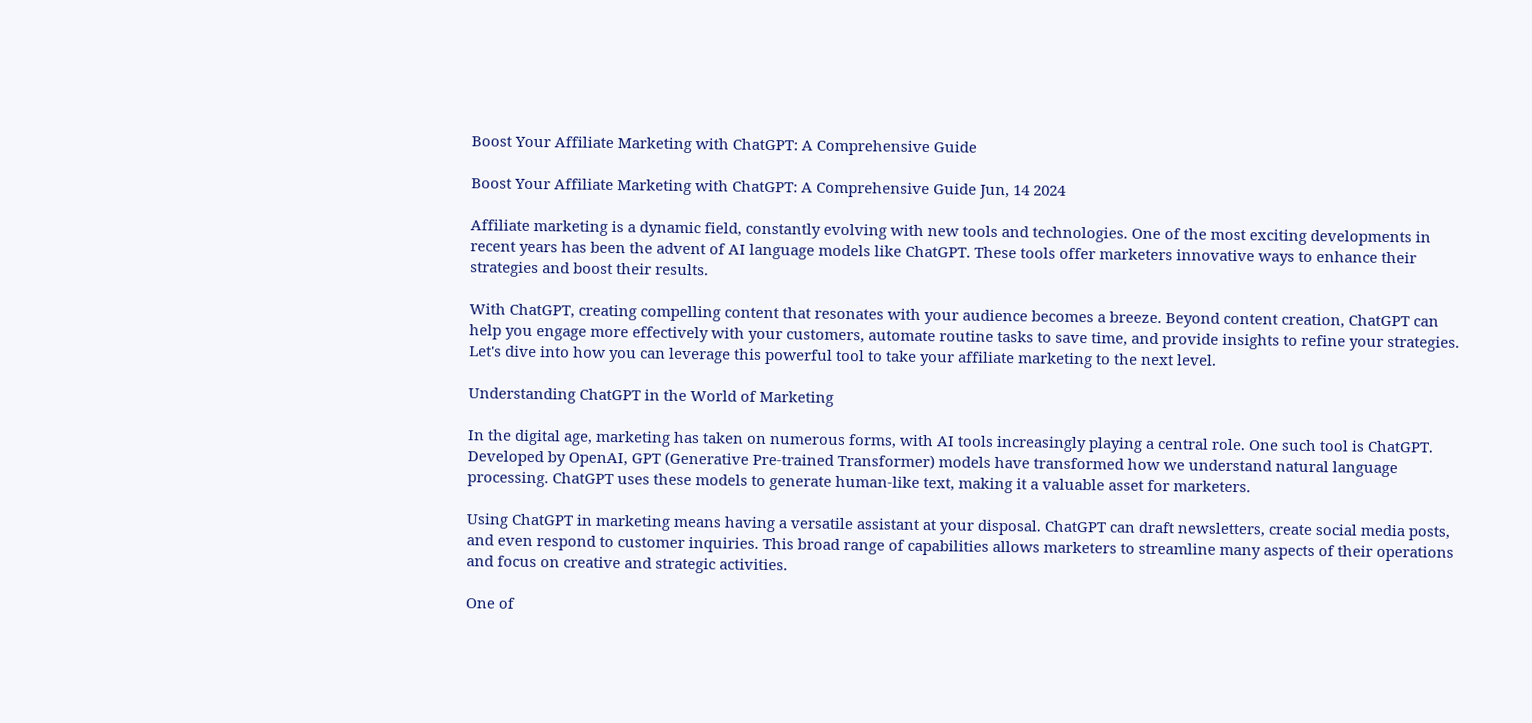Boost Your Affiliate Marketing with ChatGPT: A Comprehensive Guide

Boost Your Affiliate Marketing with ChatGPT: A Comprehensive Guide Jun, 14 2024

Affiliate marketing is a dynamic field, constantly evolving with new tools and technologies. One of the most exciting developments in recent years has been the advent of AI language models like ChatGPT. These tools offer marketers innovative ways to enhance their strategies and boost their results.

With ChatGPT, creating compelling content that resonates with your audience becomes a breeze. Beyond content creation, ChatGPT can help you engage more effectively with your customers, automate routine tasks to save time, and provide insights to refine your strategies. Let's dive into how you can leverage this powerful tool to take your affiliate marketing to the next level.

Understanding ChatGPT in the World of Marketing

In the digital age, marketing has taken on numerous forms, with AI tools increasingly playing a central role. One such tool is ChatGPT. Developed by OpenAI, GPT (Generative Pre-trained Transformer) models have transformed how we understand natural language processing. ChatGPT uses these models to generate human-like text, making it a valuable asset for marketers.

Using ChatGPT in marketing means having a versatile assistant at your disposal. ChatGPT can draft newsletters, create social media posts, and even respond to customer inquiries. This broad range of capabilities allows marketers to streamline many aspects of their operations and focus on creative and strategic activities.

One of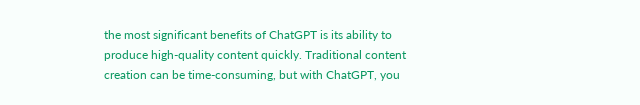the most significant benefits of ChatGPT is its ability to produce high-quality content quickly. Traditional content creation can be time-consuming, but with ChatGPT, you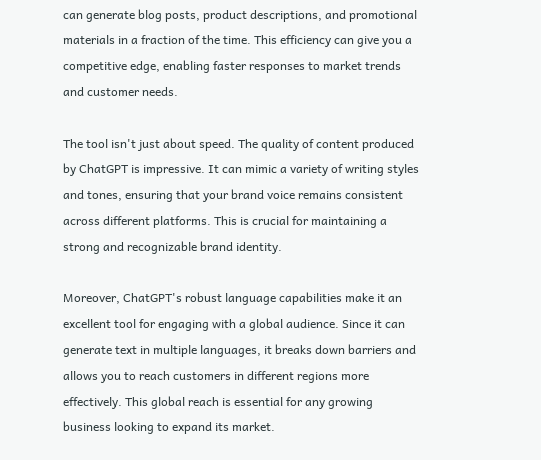can generate blog posts, product descriptions, and promotional materials in a fraction of the time. This efficiency can give you a competitive edge, enabling faster responses to market trends and customer needs.

The tool isn't just about speed. The quality of content produced by ChatGPT is impressive. It can mimic a variety of writing styles and tones, ensuring that your brand voice remains consistent across different platforms. This is crucial for maintaining a strong and recognizable brand identity.

Moreover, ChatGPT's robust language capabilities make it an excellent tool for engaging with a global audience. Since it can generate text in multiple languages, it breaks down barriers and allows you to reach customers in different regions more effectively. This global reach is essential for any growing business looking to expand its market.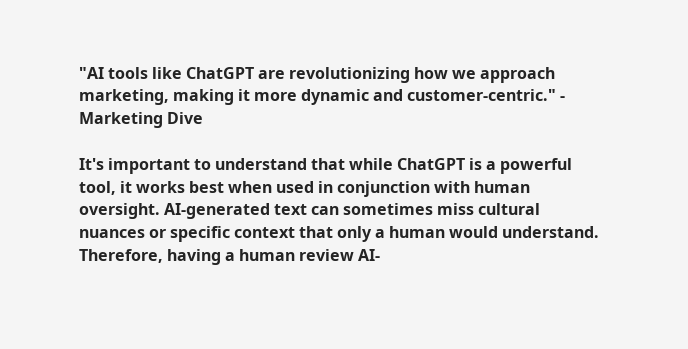"AI tools like ChatGPT are revolutionizing how we approach marketing, making it more dynamic and customer-centric." - Marketing Dive

It's important to understand that while ChatGPT is a powerful tool, it works best when used in conjunction with human oversight. AI-generated text can sometimes miss cultural nuances or specific context that only a human would understand. Therefore, having a human review AI-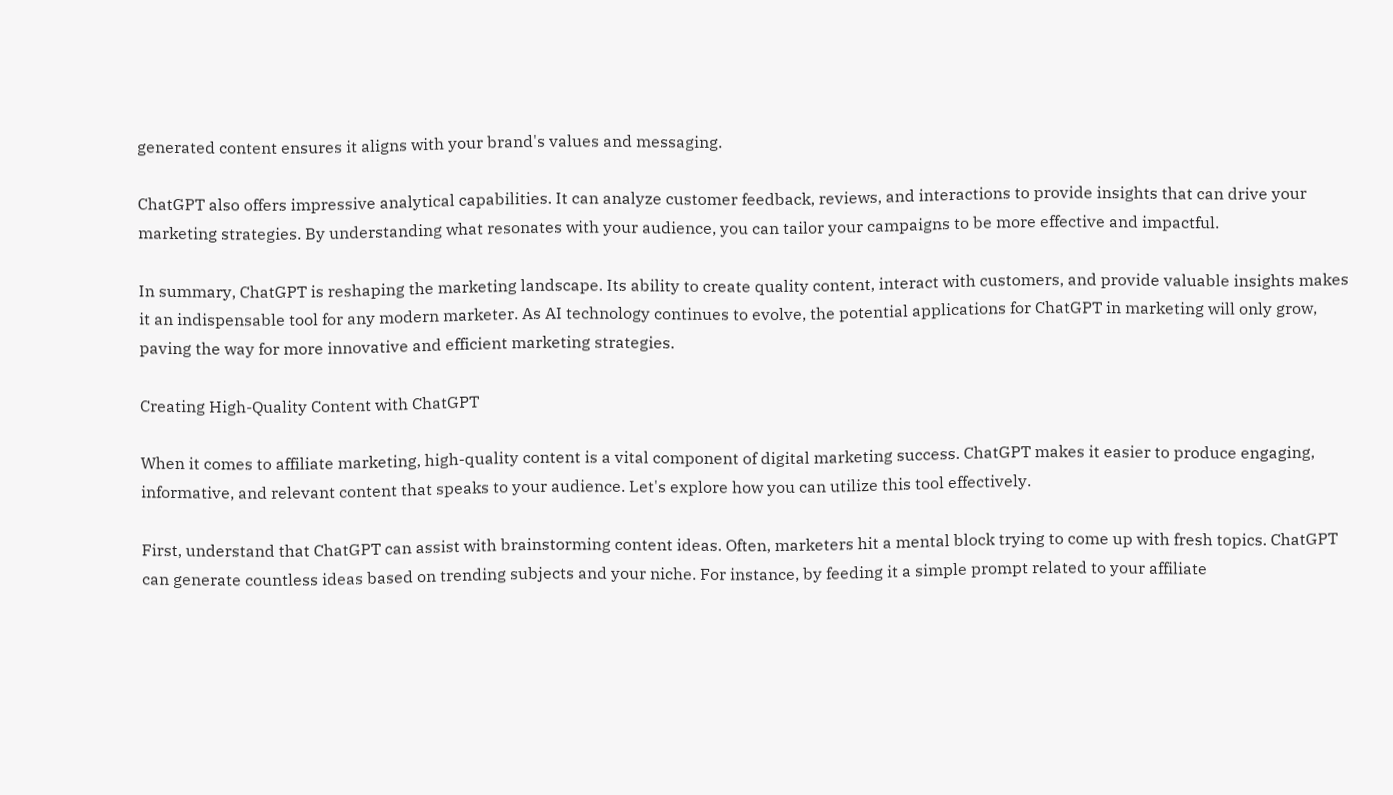generated content ensures it aligns with your brand's values and messaging.

ChatGPT also offers impressive analytical capabilities. It can analyze customer feedback, reviews, and interactions to provide insights that can drive your marketing strategies. By understanding what resonates with your audience, you can tailor your campaigns to be more effective and impactful.

In summary, ChatGPT is reshaping the marketing landscape. Its ability to create quality content, interact with customers, and provide valuable insights makes it an indispensable tool for any modern marketer. As AI technology continues to evolve, the potential applications for ChatGPT in marketing will only grow, paving the way for more innovative and efficient marketing strategies.

Creating High-Quality Content with ChatGPT

When it comes to affiliate marketing, high-quality content is a vital component of digital marketing success. ChatGPT makes it easier to produce engaging, informative, and relevant content that speaks to your audience. Let's explore how you can utilize this tool effectively.

First, understand that ChatGPT can assist with brainstorming content ideas. Often, marketers hit a mental block trying to come up with fresh topics. ChatGPT can generate countless ideas based on trending subjects and your niche. For instance, by feeding it a simple prompt related to your affiliate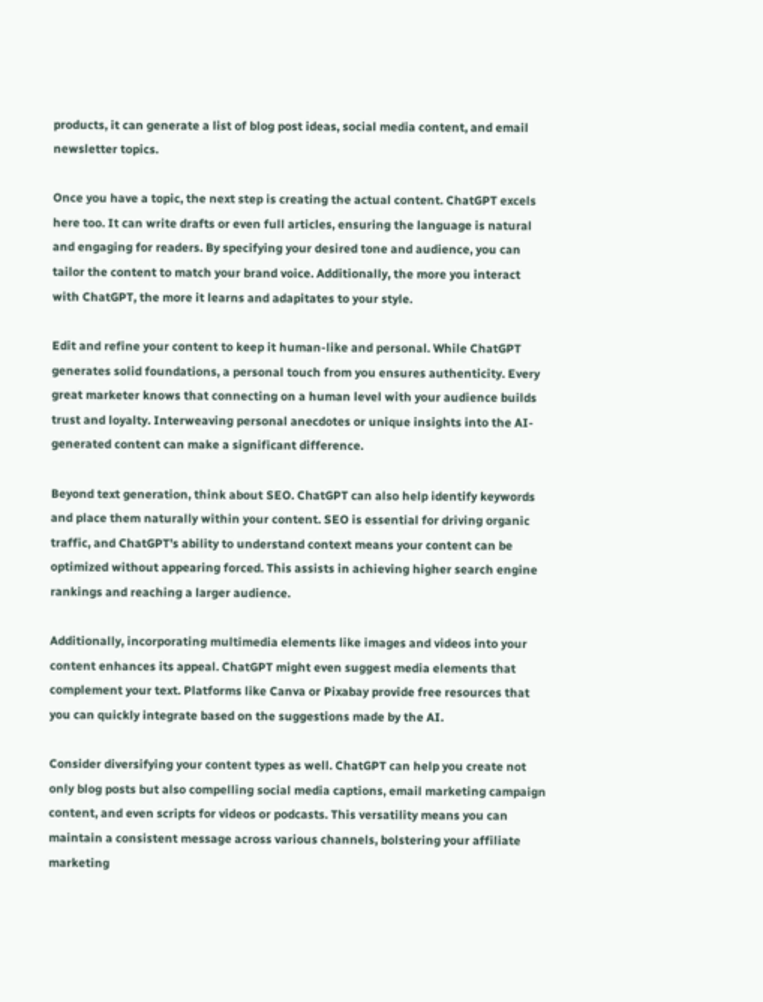products, it can generate a list of blog post ideas, social media content, and email newsletter topics.

Once you have a topic, the next step is creating the actual content. ChatGPT excels here too. It can write drafts or even full articles, ensuring the language is natural and engaging for readers. By specifying your desired tone and audience, you can tailor the content to match your brand voice. Additionally, the more you interact with ChatGPT, the more it learns and adapitates to your style.

Edit and refine your content to keep it human-like and personal. While ChatGPT generates solid foundations, a personal touch from you ensures authenticity. Every great marketer knows that connecting on a human level with your audience builds trust and loyalty. Interweaving personal anecdotes or unique insights into the AI-generated content can make a significant difference.

Beyond text generation, think about SEO. ChatGPT can also help identify keywords and place them naturally within your content. SEO is essential for driving organic traffic, and ChatGPT’s ability to understand context means your content can be optimized without appearing forced. This assists in achieving higher search engine rankings and reaching a larger audience.

Additionally, incorporating multimedia elements like images and videos into your content enhances its appeal. ChatGPT might even suggest media elements that complement your text. Platforms like Canva or Pixabay provide free resources that you can quickly integrate based on the suggestions made by the AI.

Consider diversifying your content types as well. ChatGPT can help you create not only blog posts but also compelling social media captions, email marketing campaign content, and even scripts for videos or podcasts. This versatility means you can maintain a consistent message across various channels, bolstering your affiliate marketing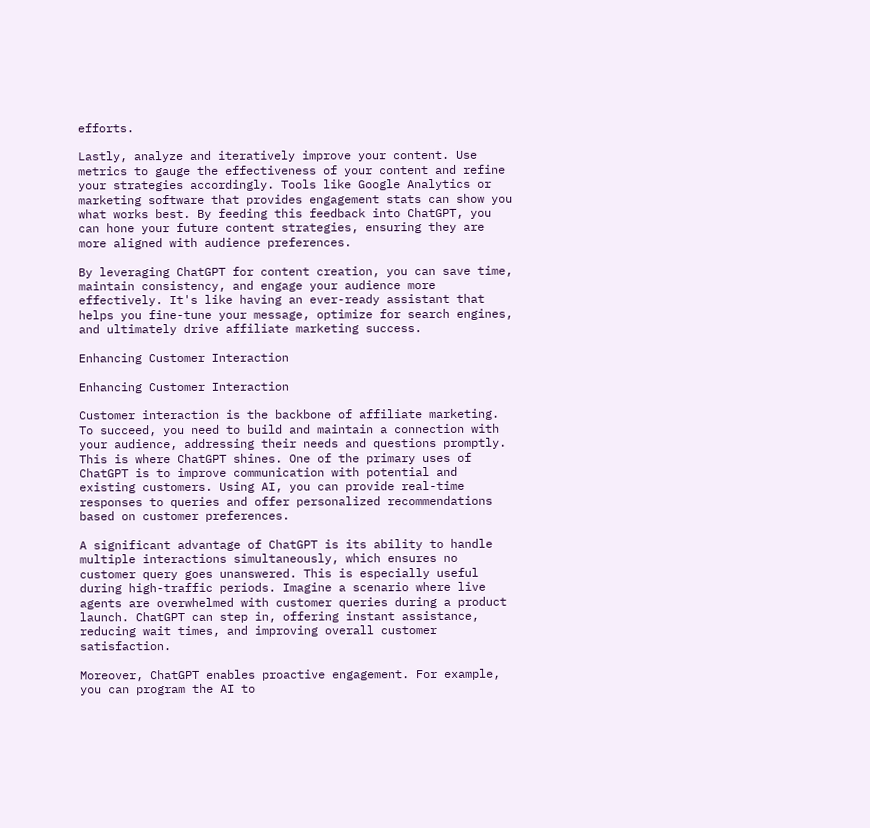efforts.

Lastly, analyze and iteratively improve your content. Use metrics to gauge the effectiveness of your content and refine your strategies accordingly. Tools like Google Analytics or marketing software that provides engagement stats can show you what works best. By feeding this feedback into ChatGPT, you can hone your future content strategies, ensuring they are more aligned with audience preferences.

By leveraging ChatGPT for content creation, you can save time, maintain consistency, and engage your audience more effectively. It's like having an ever-ready assistant that helps you fine-tune your message, optimize for search engines, and ultimately drive affiliate marketing success.

Enhancing Customer Interaction

Enhancing Customer Interaction

Customer interaction is the backbone of affiliate marketing. To succeed, you need to build and maintain a connection with your audience, addressing their needs and questions promptly. This is where ChatGPT shines. One of the primary uses of ChatGPT is to improve communication with potential and existing customers. Using AI, you can provide real-time responses to queries and offer personalized recommendations based on customer preferences.

A significant advantage of ChatGPT is its ability to handle multiple interactions simultaneously, which ensures no customer query goes unanswered. This is especially useful during high-traffic periods. Imagine a scenario where live agents are overwhelmed with customer queries during a product launch. ChatGPT can step in, offering instant assistance, reducing wait times, and improving overall customer satisfaction.

Moreover, ChatGPT enables proactive engagement. For example, you can program the AI to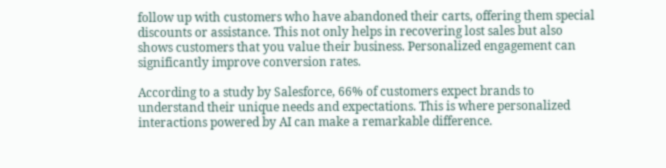follow up with customers who have abandoned their carts, offering them special discounts or assistance. This not only helps in recovering lost sales but also shows customers that you value their business. Personalized engagement can significantly improve conversion rates.

According to a study by Salesforce, 66% of customers expect brands to understand their unique needs and expectations. This is where personalized interactions powered by AI can make a remarkable difference.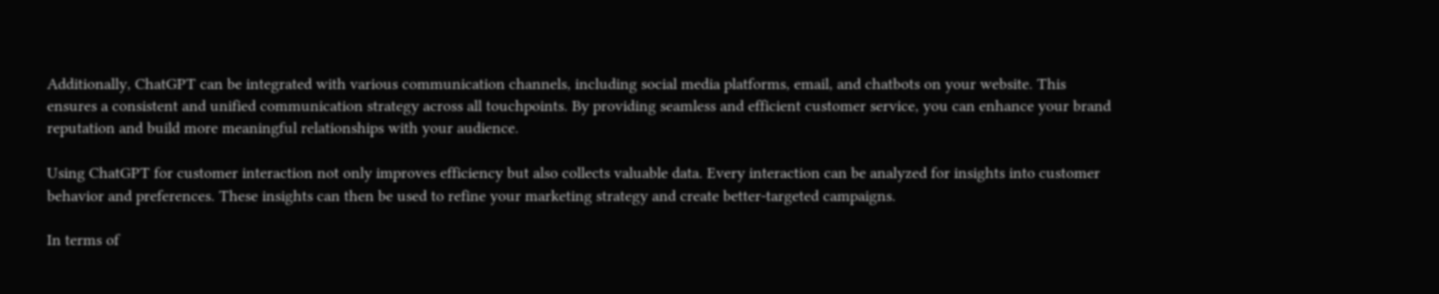Additionally, ChatGPT can be integrated with various communication channels, including social media platforms, email, and chatbots on your website. This ensures a consistent and unified communication strategy across all touchpoints. By providing seamless and efficient customer service, you can enhance your brand reputation and build more meaningful relationships with your audience.

Using ChatGPT for customer interaction not only improves efficiency but also collects valuable data. Every interaction can be analyzed for insights into customer behavior and preferences. These insights can then be used to refine your marketing strategy and create better-targeted campaigns.

In terms of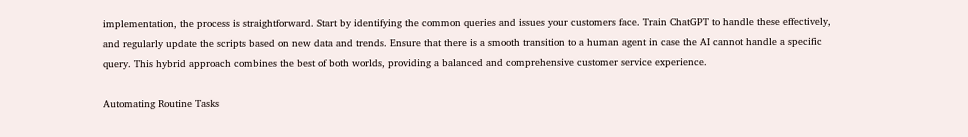implementation, the process is straightforward. Start by identifying the common queries and issues your customers face. Train ChatGPT to handle these effectively, and regularly update the scripts based on new data and trends. Ensure that there is a smooth transition to a human agent in case the AI cannot handle a specific query. This hybrid approach combines the best of both worlds, providing a balanced and comprehensive customer service experience.

Automating Routine Tasks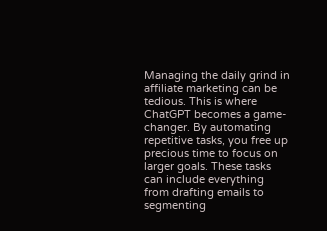Managing the daily grind in affiliate marketing can be tedious. This is where ChatGPT becomes a game-changer. By automating repetitive tasks, you free up precious time to focus on larger goals. These tasks can include everything from drafting emails to segmenting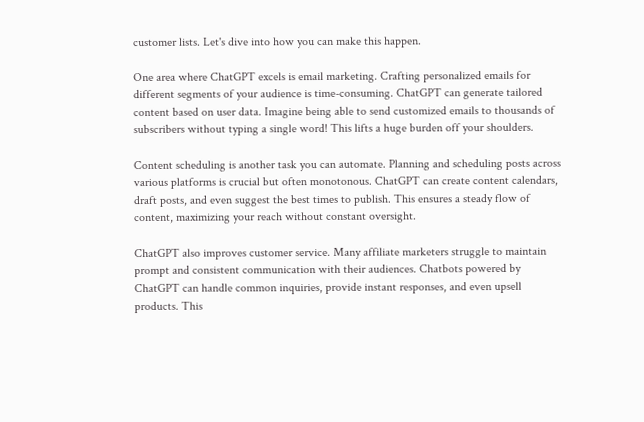customer lists. Let's dive into how you can make this happen.

One area where ChatGPT excels is email marketing. Crafting personalized emails for different segments of your audience is time-consuming. ChatGPT can generate tailored content based on user data. Imagine being able to send customized emails to thousands of subscribers without typing a single word! This lifts a huge burden off your shoulders.

Content scheduling is another task you can automate. Planning and scheduling posts across various platforms is crucial but often monotonous. ChatGPT can create content calendars, draft posts, and even suggest the best times to publish. This ensures a steady flow of content, maximizing your reach without constant oversight.

ChatGPT also improves customer service. Many affiliate marketers struggle to maintain prompt and consistent communication with their audiences. Chatbots powered by ChatGPT can handle common inquiries, provide instant responses, and even upsell products. This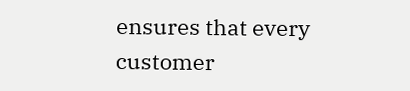ensures that every customer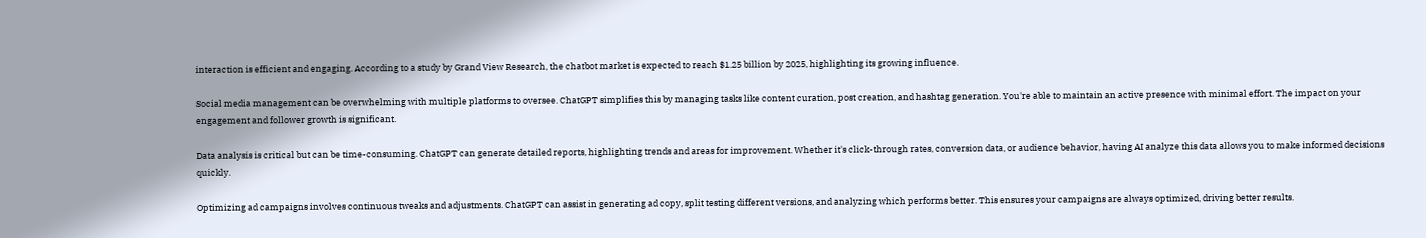interaction is efficient and engaging. According to a study by Grand View Research, the chatbot market is expected to reach $1.25 billion by 2025, highlighting its growing influence.

Social media management can be overwhelming with multiple platforms to oversee. ChatGPT simplifies this by managing tasks like content curation, post creation, and hashtag generation. You're able to maintain an active presence with minimal effort. The impact on your engagement and follower growth is significant.

Data analysis is critical but can be time-consuming. ChatGPT can generate detailed reports, highlighting trends and areas for improvement. Whether it's click-through rates, conversion data, or audience behavior, having AI analyze this data allows you to make informed decisions quickly.

Optimizing ad campaigns involves continuous tweaks and adjustments. ChatGPT can assist in generating ad copy, split testing different versions, and analyzing which performs better. This ensures your campaigns are always optimized, driving better results.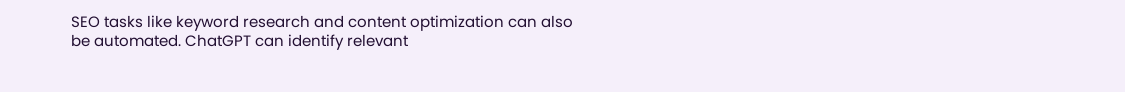SEO tasks like keyword research and content optimization can also be automated. ChatGPT can identify relevant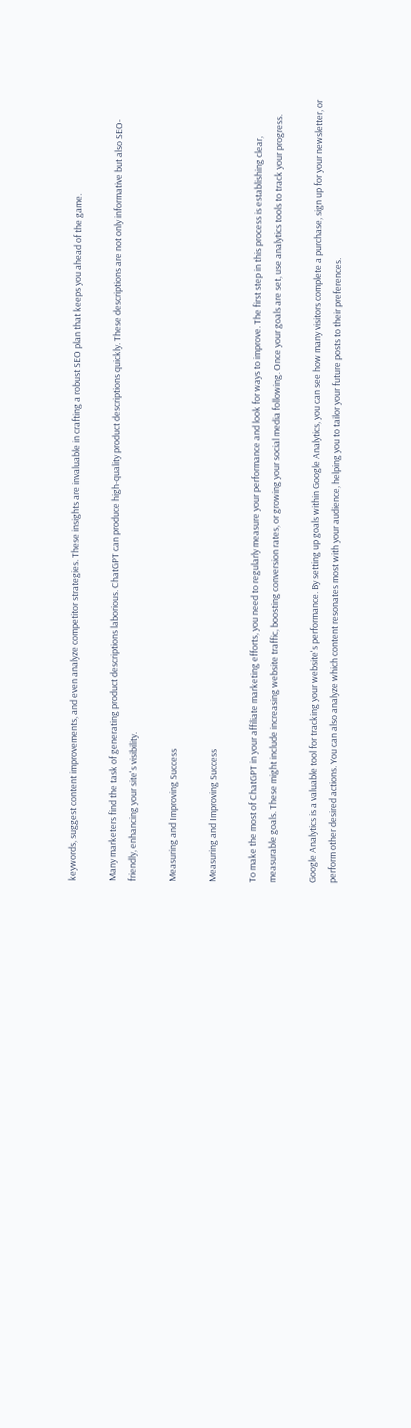keywords, suggest content improvements, and even analyze competitor strategies. These insights are invaluable in crafting a robust SEO plan that keeps you ahead of the game.

Many marketers find the task of generating product descriptions laborious. ChatGPT can produce high-quality product descriptions quickly. These descriptions are not only informative but also SEO-friendly, enhancing your site's visibility.

Measuring and Improving Success

Measuring and Improving Success

To make the most of ChatGPT in your affiliate marketing efforts, you need to regularly measure your performance and look for ways to improve. The first step in this process is establishing clear, measurable goals. These might include increasing website traffic, boosting conversion rates, or growing your social media following. Once your goals are set, use analytics tools to track your progress.

Google Analytics is a valuable tool for tracking your website's performance. By setting up goals within Google Analytics, you can see how many visitors complete a purchase, sign up for your newsletter, or perform other desired actions. You can also analyze which content resonates most with your audience, helping you to tailor your future posts to their preferences.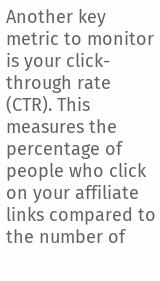Another key metric to monitor is your click-through rate (CTR). This measures the percentage of people who click on your affiliate links compared to the number of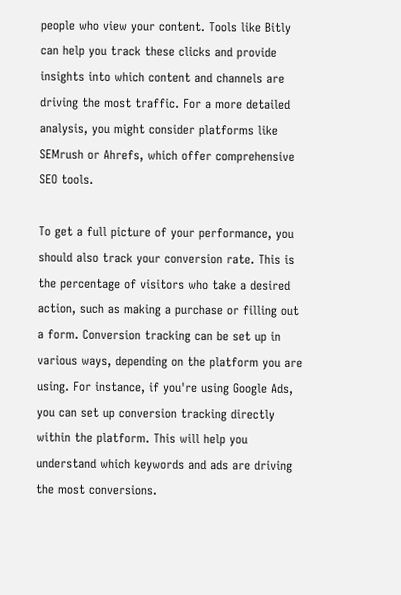people who view your content. Tools like Bitly can help you track these clicks and provide insights into which content and channels are driving the most traffic. For a more detailed analysis, you might consider platforms like SEMrush or Ahrefs, which offer comprehensive SEO tools.

To get a full picture of your performance, you should also track your conversion rate. This is the percentage of visitors who take a desired action, such as making a purchase or filling out a form. Conversion tracking can be set up in various ways, depending on the platform you are using. For instance, if you're using Google Ads, you can set up conversion tracking directly within the platform. This will help you understand which keywords and ads are driving the most conversions.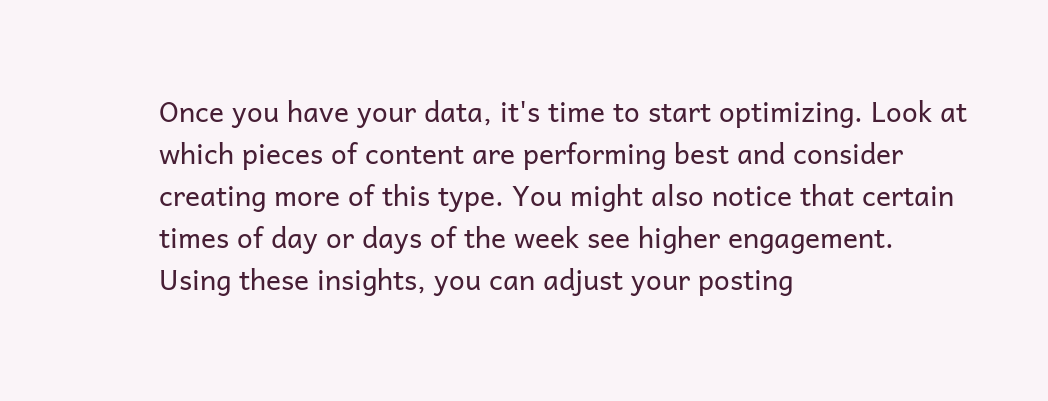Once you have your data, it's time to start optimizing. Look at which pieces of content are performing best and consider creating more of this type. You might also notice that certain times of day or days of the week see higher engagement. Using these insights, you can adjust your posting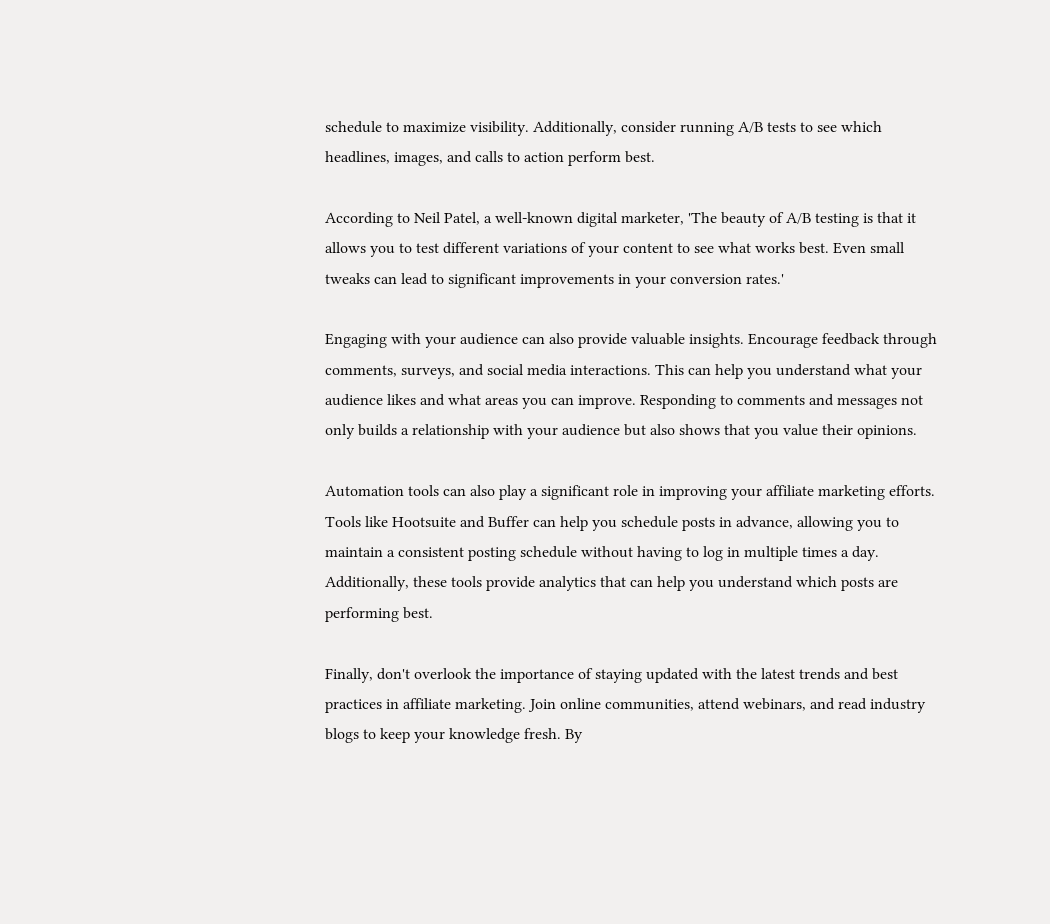schedule to maximize visibility. Additionally, consider running A/B tests to see which headlines, images, and calls to action perform best.

According to Neil Patel, a well-known digital marketer, 'The beauty of A/B testing is that it allows you to test different variations of your content to see what works best. Even small tweaks can lead to significant improvements in your conversion rates.'

Engaging with your audience can also provide valuable insights. Encourage feedback through comments, surveys, and social media interactions. This can help you understand what your audience likes and what areas you can improve. Responding to comments and messages not only builds a relationship with your audience but also shows that you value their opinions.

Automation tools can also play a significant role in improving your affiliate marketing efforts. Tools like Hootsuite and Buffer can help you schedule posts in advance, allowing you to maintain a consistent posting schedule without having to log in multiple times a day. Additionally, these tools provide analytics that can help you understand which posts are performing best.

Finally, don't overlook the importance of staying updated with the latest trends and best practices in affiliate marketing. Join online communities, attend webinars, and read industry blogs to keep your knowledge fresh. By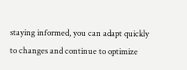staying informed, you can adapt quickly to changes and continue to optimize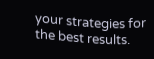your strategies for the best results.